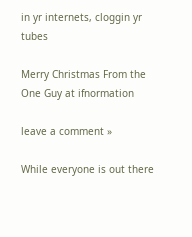in yr internets, cloggin yr tubes

Merry Christmas From the One Guy at ifnormation

leave a comment »

While everyone is out there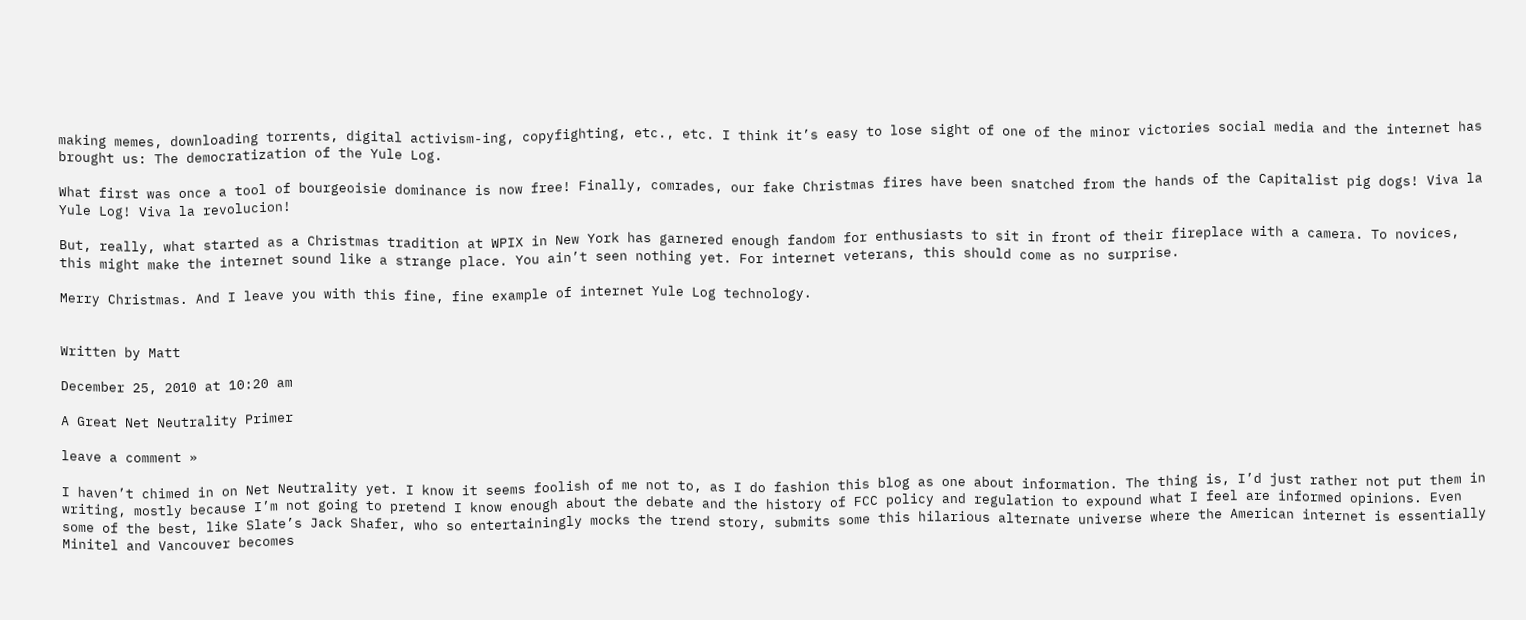making memes, downloading torrents, digital activism-ing, copyfighting, etc., etc. I think it’s easy to lose sight of one of the minor victories social media and the internet has brought us: The democratization of the Yule Log.

What first was once a tool of bourgeoisie dominance is now free! Finally, comrades, our fake Christmas fires have been snatched from the hands of the Capitalist pig dogs! Viva la Yule Log! Viva la revolucion!

But, really, what started as a Christmas tradition at WPIX in New York has garnered enough fandom for enthusiasts to sit in front of their fireplace with a camera. To novices, this might make the internet sound like a strange place. You ain’t seen nothing yet. For internet veterans, this should come as no surprise.

Merry Christmas. And I leave you with this fine, fine example of internet Yule Log technology.


Written by Matt

December 25, 2010 at 10:20 am

A Great Net Neutrality Primer

leave a comment »

I haven’t chimed in on Net Neutrality yet. I know it seems foolish of me not to, as I do fashion this blog as one about information. The thing is, I’d just rather not put them in writing, mostly because I’m not going to pretend I know enough about the debate and the history of FCC policy and regulation to expound what I feel are informed opinions. Even some of the best, like Slate’s Jack Shafer, who so entertainingly mocks the trend story, submits some this hilarious alternate universe where the American internet is essentially Minitel and Vancouver becomes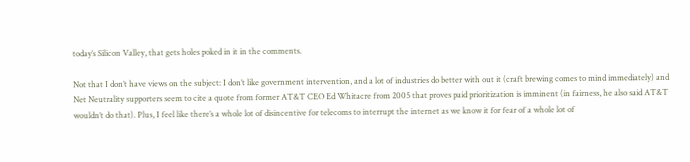today’s Silicon Valley, that gets holes poked in it in the comments.

Not that I don’t have views on the subject: I don’t like government intervention, and a lot of industries do better with out it (craft brewing comes to mind immediately) and Net Neutrality supporters seem to cite a quote from former AT&T CEO Ed Whitacre from 2005 that proves paid prioritization is imminent (in fairness, he also said AT&T wouldn’t do that). Plus, I feel like there’s a whole lot of disincentive for telecoms to interrupt the internet as we know it for fear of a whole lot of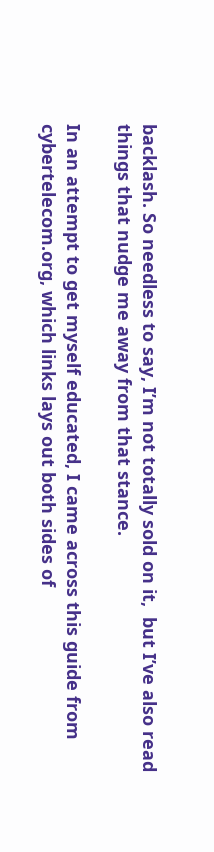backlash. So needless to say, I’m not totally sold on it,  but I’ve also read things that nudge me away from that stance.

In an attempt to get myself educated, I came across this guide from cybertelecom.org, which links lays out both sides of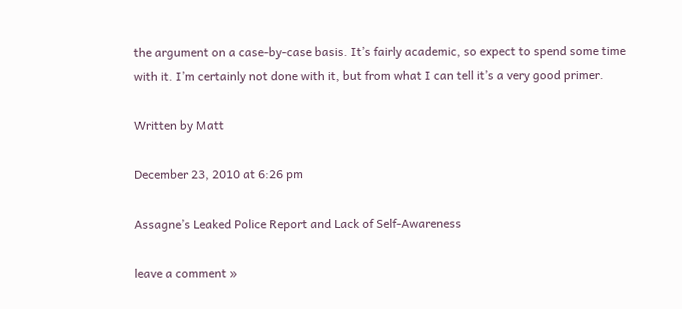the argument on a case-by-case basis. It’s fairly academic, so expect to spend some time with it. I’m certainly not done with it, but from what I can tell it’s a very good primer.

Written by Matt

December 23, 2010 at 6:26 pm

Assagne’s Leaked Police Report and Lack of Self-Awareness

leave a comment »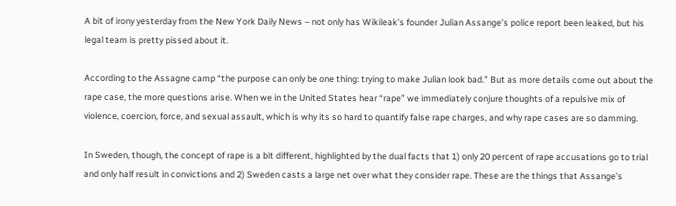A bit of irony yesterday from the New York Daily News – not only has Wikileak’s founder Julian Assange’s police report been leaked, but his legal team is pretty pissed about it.

According to the Assagne camp “the purpose can only be one thing: trying to make Julian look bad.” But as more details come out about the rape case, the more questions arise. When we in the United States hear “rape” we immediately conjure thoughts of a repulsive mix of violence, coercion, force, and sexual assault, which is why its so hard to quantify false rape charges, and why rape cases are so damming.

In Sweden, though, the concept of rape is a bit different, highlighted by the dual facts that 1) only 20 percent of rape accusations go to trial and only half result in convictions and 2) Sweden casts a large net over what they consider rape. These are the things that Assange’s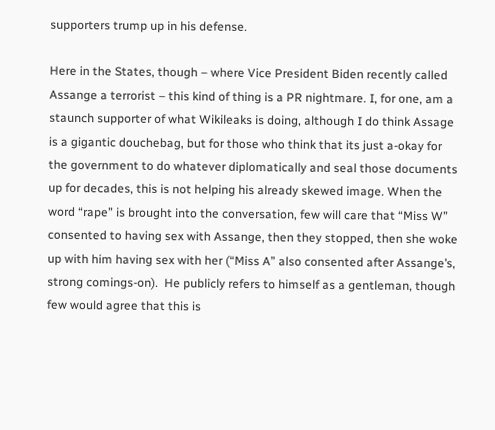supporters trump up in his defense.

Here in the States, though – where Vice President Biden recently called Assange a terrorist – this kind of thing is a PR nightmare. I, for one, am a staunch supporter of what Wikileaks is doing, although I do think Assage is a gigantic douchebag, but for those who think that its just a-okay for the government to do whatever diplomatically and seal those documents up for decades, this is not helping his already skewed image. When the word “rape” is brought into the conversation, few will care that “Miss W” consented to having sex with Assange, then they stopped, then she woke up with him having sex with her (“Miss A” also consented after Assange’s, strong comings-on).  He publicly refers to himself as a gentleman, though few would agree that this is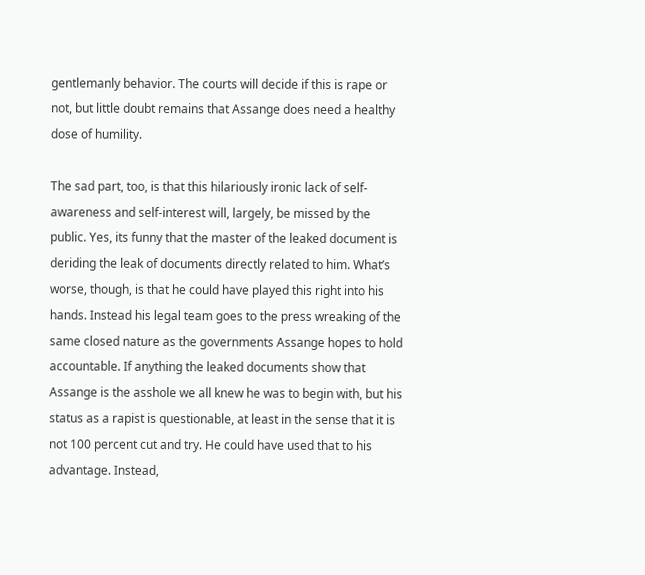gentlemanly behavior. The courts will decide if this is rape or not, but little doubt remains that Assange does need a healthy dose of humility.

The sad part, too, is that this hilariously ironic lack of self-awareness and self-interest will, largely, be missed by the public. Yes, its funny that the master of the leaked document is deriding the leak of documents directly related to him. What’s worse, though, is that he could have played this right into his hands. Instead his legal team goes to the press wreaking of the same closed nature as the governments Assange hopes to hold accountable. If anything the leaked documents show that Assange is the asshole we all knew he was to begin with, but his status as a rapist is questionable, at least in the sense that it is not 100 percent cut and try. He could have used that to his advantage. Instead,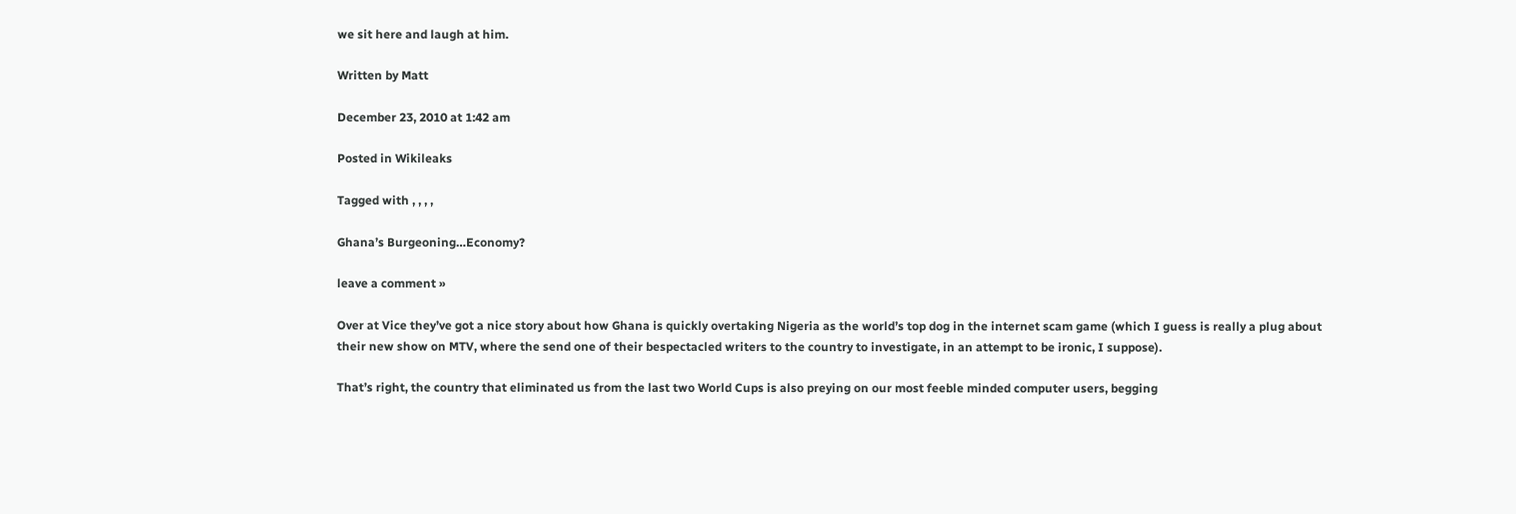we sit here and laugh at him.

Written by Matt

December 23, 2010 at 1:42 am

Posted in Wikileaks

Tagged with , , , ,

Ghana’s Burgeoning…Economy?

leave a comment »

Over at Vice they’ve got a nice story about how Ghana is quickly overtaking Nigeria as the world’s top dog in the internet scam game (which I guess is really a plug about their new show on MTV, where the send one of their bespectacled writers to the country to investigate, in an attempt to be ironic, I suppose).

That’s right, the country that eliminated us from the last two World Cups is also preying on our most feeble minded computer users, begging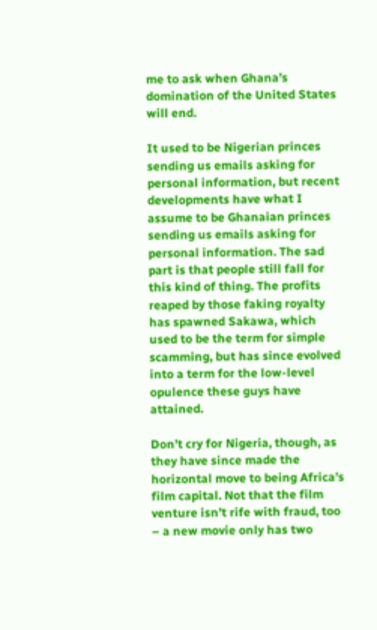me to ask when Ghana’s domination of the United States will end.

It used to be Nigerian princes sending us emails asking for personal information, but recent developments have what I assume to be Ghanaian princes sending us emails asking for personal information. The sad part is that people still fall for this kind of thing. The profits reaped by those faking royalty has spawned Sakawa, which used to be the term for simple scamming, but has since evolved into a term for the low-level opulence these guys have attained.

Don’t cry for Nigeria, though, as they have since made the horizontal move to being Africa’s film capital. Not that the film venture isn’t rife with fraud, too – a new movie only has two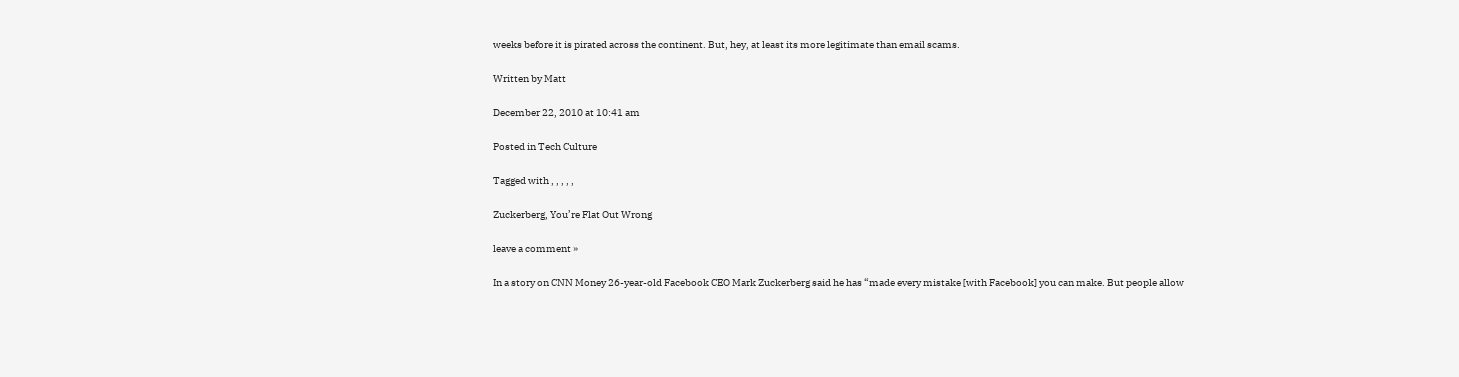weeks before it is pirated across the continent. But, hey, at least its more legitimate than email scams.

Written by Matt

December 22, 2010 at 10:41 am

Posted in Tech Culture

Tagged with , , , , ,

Zuckerberg, You’re Flat Out Wrong

leave a comment »

In a story on CNN Money 26-year-old Facebook CEO Mark Zuckerberg said he has “made every mistake [with Facebook] you can make. But people allow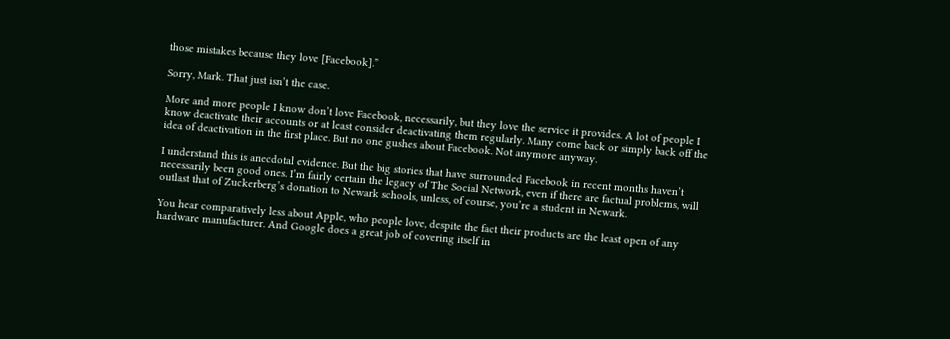those mistakes because they love [Facebook].”

Sorry, Mark. That just isn’t the case.

More and more people I know don’t love Facebook, necessarily, but they love the service it provides. A lot of people I know deactivate their accounts or at least consider deactivating them regularly. Many come back or simply back off the idea of deactivation in the first place. But no one gushes about Facebook. Not anymore anyway.

I understand this is anecdotal evidence. But the big stories that have surrounded Facebook in recent months haven’t necessarily been good ones. I’m fairly certain the legacy of The Social Network, even if there are factual problems, will outlast that of Zuckerberg’s donation to Newark schools, unless, of course, you’re a student in Newark.

You hear comparatively less about Apple, who people love, despite the fact their products are the least open of any hardware manufacturer. And Google does a great job of covering itself in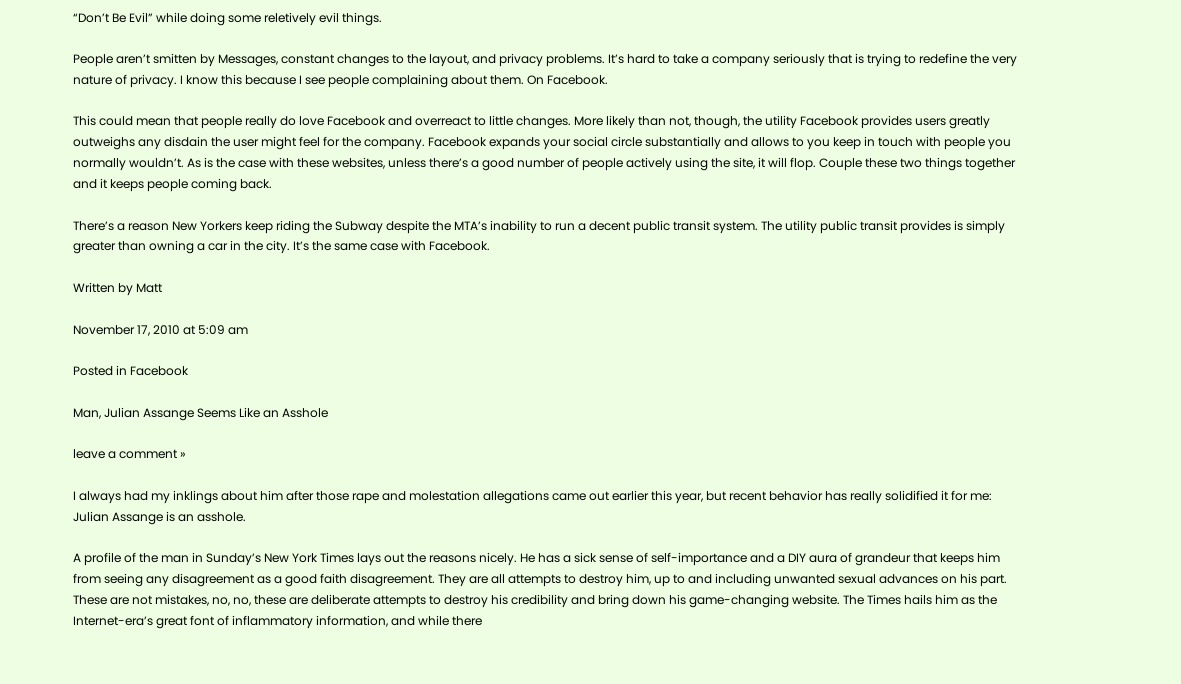“Don’t Be Evil” while doing some reletively evil things.

People aren’t smitten by Messages, constant changes to the layout, and privacy problems. It’s hard to take a company seriously that is trying to redefine the very nature of privacy. I know this because I see people complaining about them. On Facebook.

This could mean that people really do love Facebook and overreact to little changes. More likely than not, though, the utility Facebook provides users greatly outweighs any disdain the user might feel for the company. Facebook expands your social circle substantially and allows to you keep in touch with people you normally wouldn’t. As is the case with these websites, unless there’s a good number of people actively using the site, it will flop. Couple these two things together and it keeps people coming back.

There’s a reason New Yorkers keep riding the Subway despite the MTA’s inability to run a decent public transit system. The utility public transit provides is simply greater than owning a car in the city. It’s the same case with Facebook.

Written by Matt

November 17, 2010 at 5:09 am

Posted in Facebook

Man, Julian Assange Seems Like an Asshole

leave a comment »

I always had my inklings about him after those rape and molestation allegations came out earlier this year, but recent behavior has really solidified it for me: Julian Assange is an asshole.

A profile of the man in Sunday’s New York Times lays out the reasons nicely. He has a sick sense of self-importance and a DIY aura of grandeur that keeps him from seeing any disagreement as a good faith disagreement. They are all attempts to destroy him, up to and including unwanted sexual advances on his part. These are not mistakes, no, no, these are deliberate attempts to destroy his credibility and bring down his game-changing website. The Times hails him as the Internet-era’s great font of inflammatory information, and while there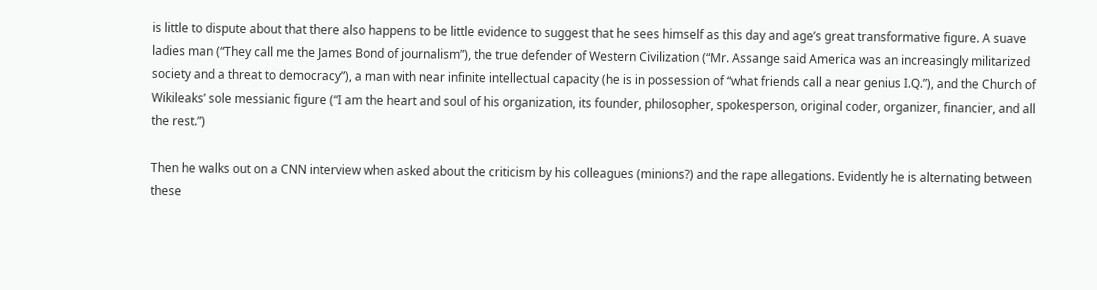is little to dispute about that there also happens to be little evidence to suggest that he sees himself as this day and age’s great transformative figure. A suave ladies man (“They call me the James Bond of journalism”), the true defender of Western Civilization (“Mr. Assange said America was an increasingly militarized society and a threat to democracy”), a man with near infinite intellectual capacity (he is in possession of “what friends call a near genius I.Q.”), and the Church of Wikileaks’ sole messianic figure (“I am the heart and soul of his organization, its founder, philosopher, spokesperson, original coder, organizer, financier, and all the rest.”)

Then he walks out on a CNN interview when asked about the criticism by his colleagues (minions?) and the rape allegations. Evidently he is alternating between these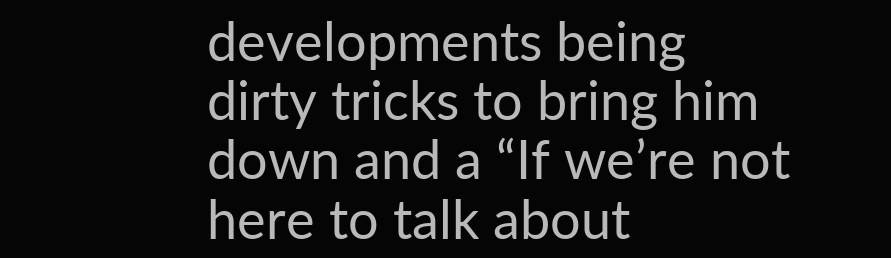developments being dirty tricks to bring him down and a “If we’re not here to talk about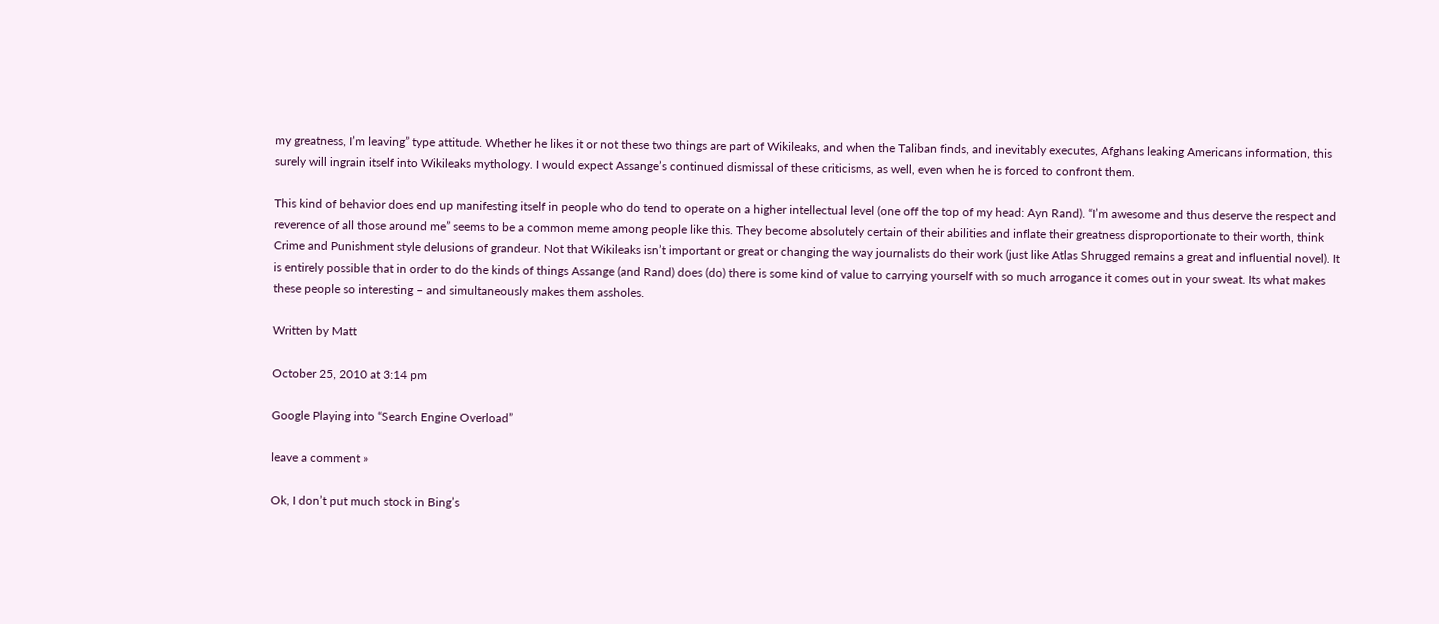my greatness, I’m leaving” type attitude. Whether he likes it or not these two things are part of Wikileaks, and when the Taliban finds, and inevitably executes, Afghans leaking Americans information, this surely will ingrain itself into Wikileaks mythology. I would expect Assange’s continued dismissal of these criticisms, as well, even when he is forced to confront them.

This kind of behavior does end up manifesting itself in people who do tend to operate on a higher intellectual level (one off the top of my head: Ayn Rand). “I’m awesome and thus deserve the respect and reverence of all those around me” seems to be a common meme among people like this. They become absolutely certain of their abilities and inflate their greatness disproportionate to their worth, think Crime and Punishment style delusions of grandeur. Not that Wikileaks isn’t important or great or changing the way journalists do their work (just like Atlas Shrugged remains a great and influential novel). It is entirely possible that in order to do the kinds of things Assange (and Rand) does (do) there is some kind of value to carrying yourself with so much arrogance it comes out in your sweat. Its what makes these people so interesting – and simultaneously makes them assholes.

Written by Matt

October 25, 2010 at 3:14 pm

Google Playing into “Search Engine Overload”

leave a comment »

Ok, I don’t put much stock in Bing’s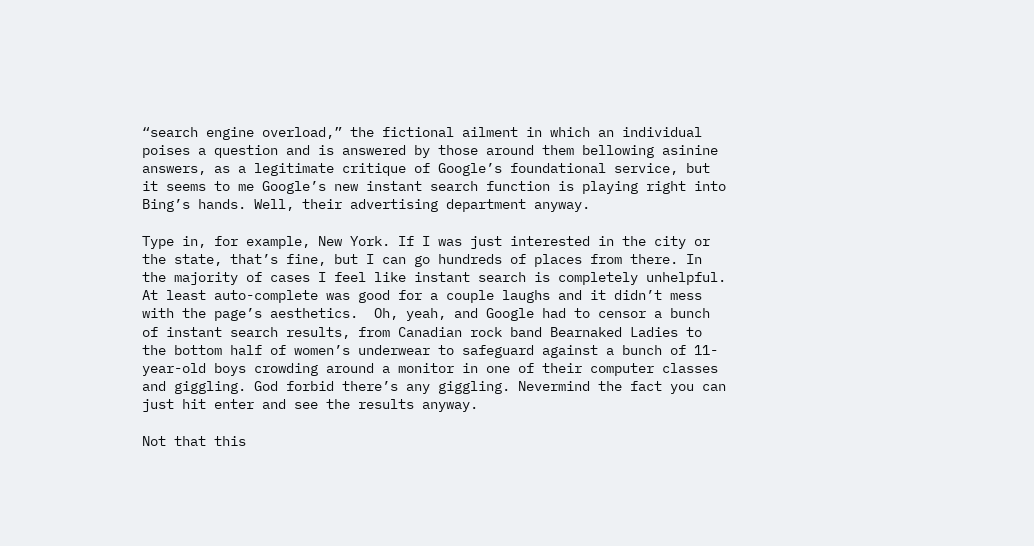“search engine overload,” the fictional ailment in which an individual poises a question and is answered by those around them bellowing asinine answers, as a legitimate critique of Google’s foundational service, but it seems to me Google’s new instant search function is playing right into Bing’s hands. Well, their advertising department anyway.

Type in, for example, New York. If I was just interested in the city or the state, that’s fine, but I can go hundreds of places from there. In the majority of cases I feel like instant search is completely unhelpful. At least auto-complete was good for a couple laughs and it didn’t mess with the page’s aesthetics.  Oh, yeah, and Google had to censor a bunch of instant search results, from Canadian rock band Bearnaked Ladies to the bottom half of women’s underwear to safeguard against a bunch of 11-year-old boys crowding around a monitor in one of their computer classes and giggling. God forbid there’s any giggling. Nevermind the fact you can just hit enter and see the results anyway.

Not that this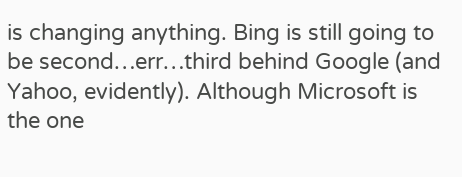is changing anything. Bing is still going to be second…err…third behind Google (and Yahoo, evidently). Although Microsoft is the one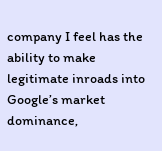company I feel has the ability to make legitimate inroads into Google’s market dominance,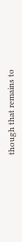though that remains to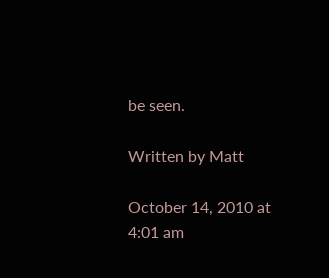be seen.

Written by Matt

October 14, 2010 at 4:01 am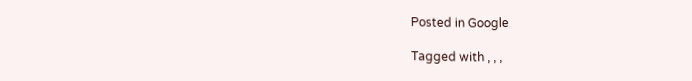Posted in Google

Tagged with , , ,